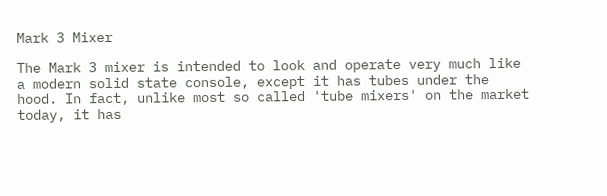Mark 3 Mixer

The Mark 3 mixer is intended to look and operate very much like a modern solid state console, except it has tubes under the hood. In fact, unlike most so called 'tube mixers' on the market today, it has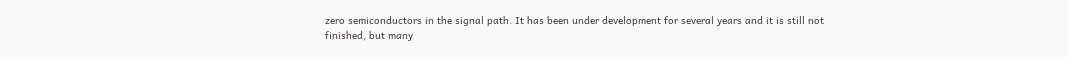zero semiconductors in the signal path. It has been under development for several years and it is still not finished, but many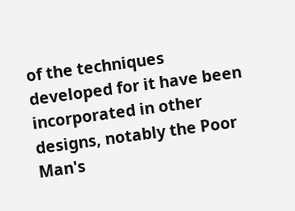of the techniques developed for it have been incorporated in other designs, notably the Poor Man's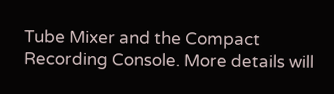Tube Mixer and the Compact Recording Console. More details will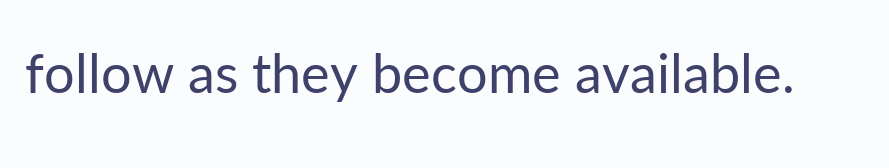follow as they become available.